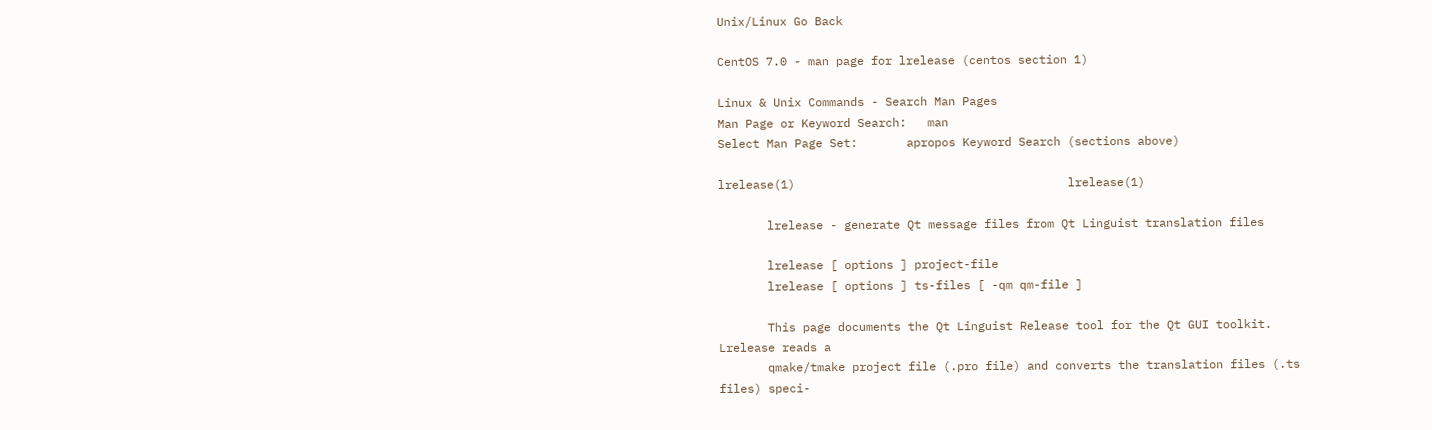Unix/Linux Go Back

CentOS 7.0 - man page for lrelease (centos section 1)

Linux & Unix Commands - Search Man Pages
Man Page or Keyword Search:   man
Select Man Page Set:       apropos Keyword Search (sections above)

lrelease(1)                                       lrelease(1)

       lrelease - generate Qt message files from Qt Linguist translation files

       lrelease [ options ] project-file
       lrelease [ options ] ts-files [ -qm qm-file ]

       This page documents the Qt Linguist Release tool for the Qt GUI toolkit.  Lrelease reads a
       qmake/tmake project file (.pro file) and converts the translation files (.ts files) speci-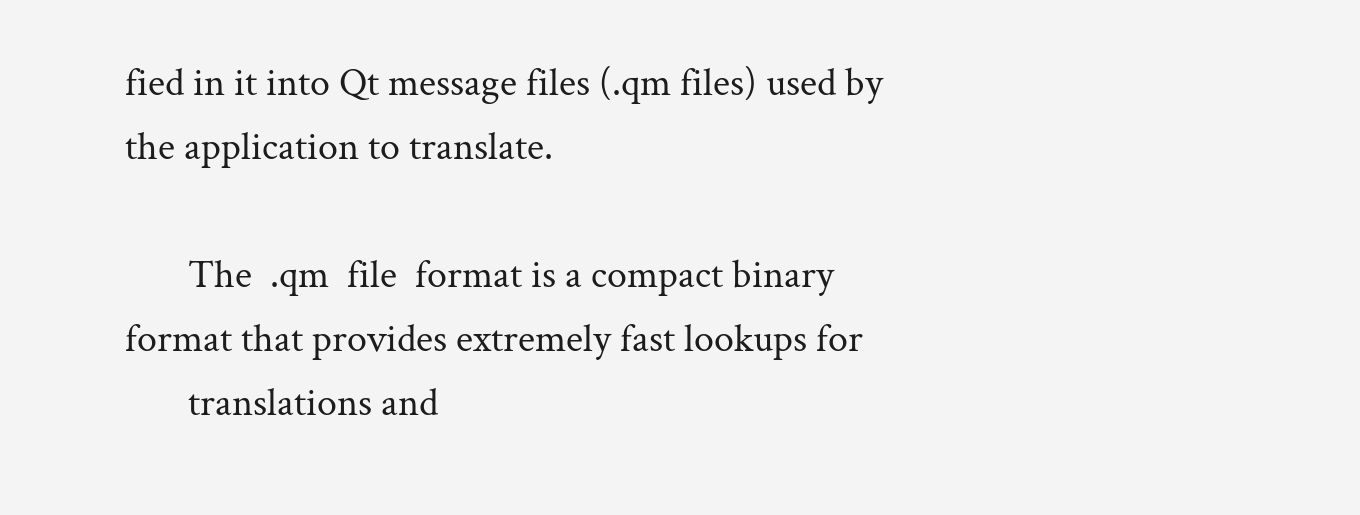fied in it into Qt message files (.qm files) used by the application to translate.

       The  .qm  file  format is a compact binary format that provides extremely fast lookups for
       translations and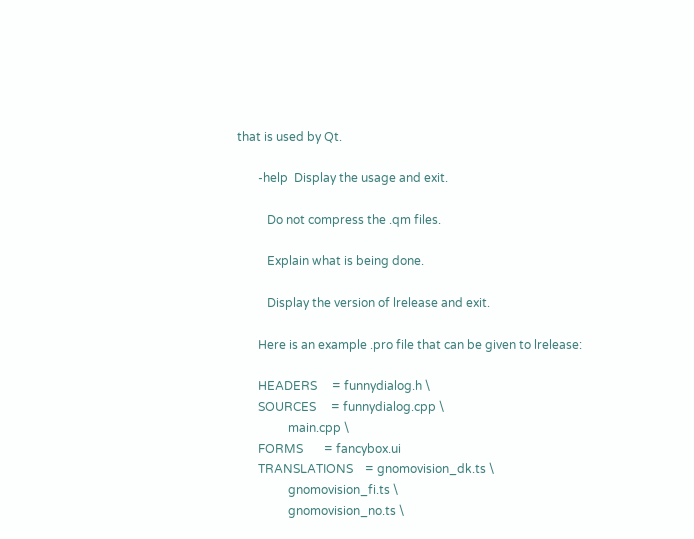that is used by Qt.

       -help  Display the usage and exit.

          Do not compress the .qm files.

          Explain what is being done.

          Display the version of lrelease and exit.

       Here is an example .pro file that can be given to lrelease:

       HEADERS     = funnydialog.h \
       SOURCES     = funnydialog.cpp \
                 main.cpp \
       FORMS       = fancybox.ui
       TRANSLATIONS    = gnomovision_dk.ts \
                 gnomovision_fi.ts \
                 gnomovision_no.ts \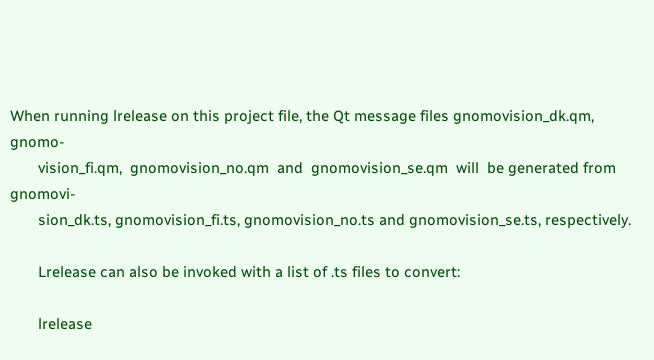When running lrelease on this project file, the Qt message files gnomovision_dk.qm, gnomo-
       vision_fi.qm,  gnomovision_no.qm  and  gnomovision_se.qm  will  be generated from gnomovi-
       sion_dk.ts, gnomovision_fi.ts, gnomovision_no.ts and gnomovision_se.ts, respectively.

       Lrelease can also be invoked with a list of .ts files to convert:

       lrelease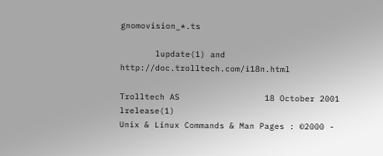gnomovision_*.ts

       lupdate(1) and http://doc.trolltech.com/i18n.html

Trolltech AS                 18 October 2001                  lrelease(1)
Unix & Linux Commands & Man Pages : ©2000 -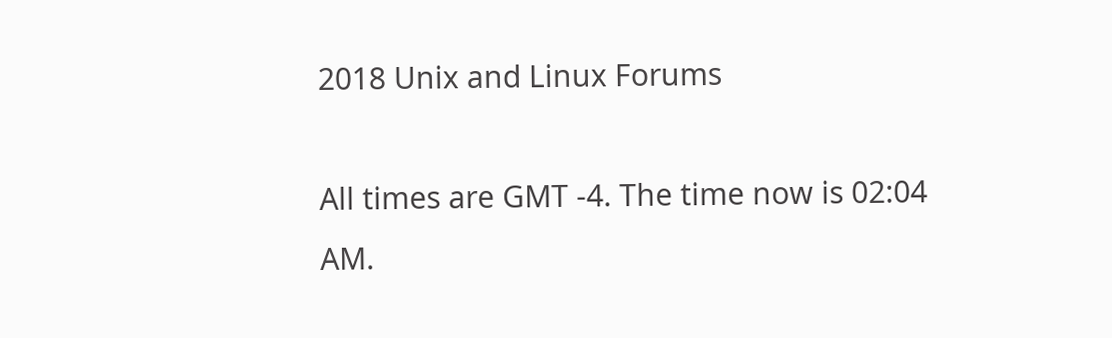2018 Unix and Linux Forums

All times are GMT -4. The time now is 02:04 AM.